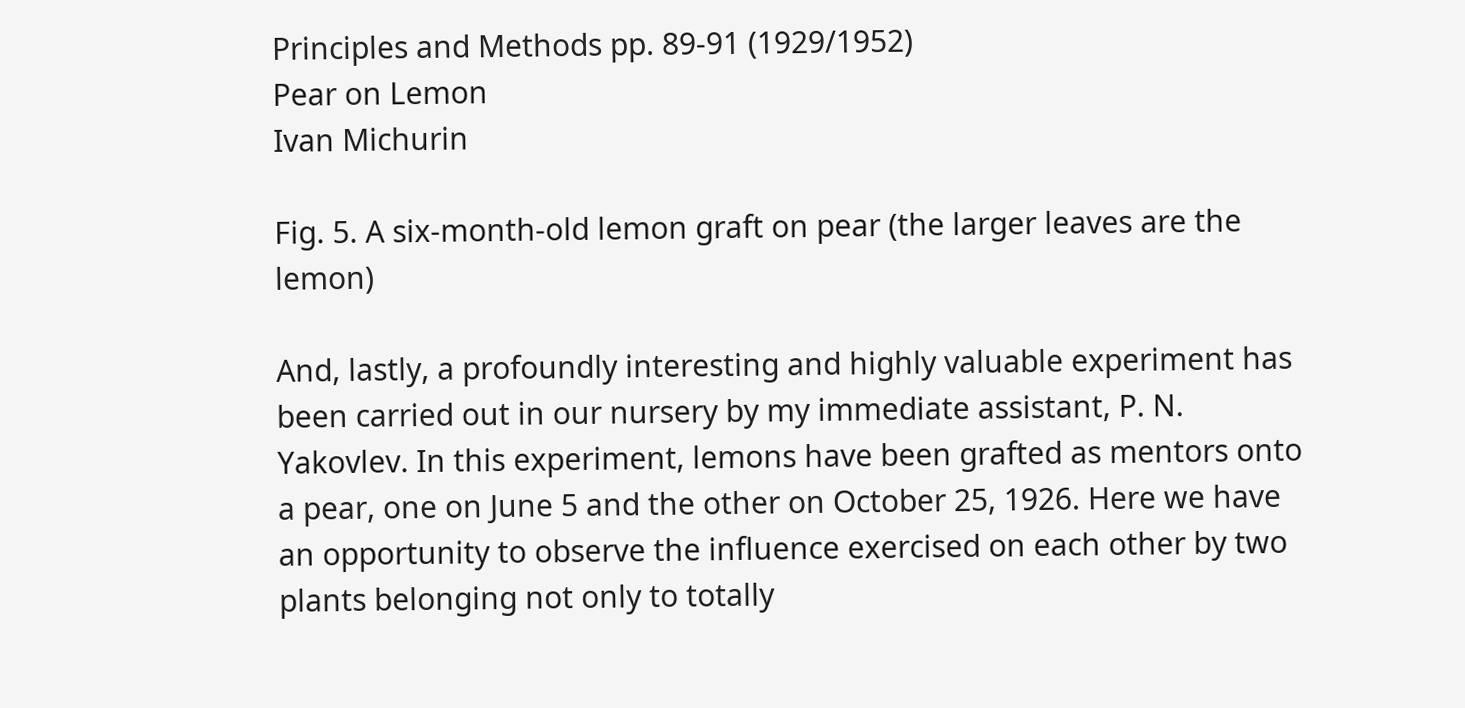Principles and Methods pp. 89-91 (1929/1952)
Pear on Lemon
Ivan Michurin

Fig. 5. A six-month-old lemon graft on pear (the larger leaves are the lemon)

And, lastly, a profoundly interesting and highly valuable experiment has been carried out in our nursery by my immediate assistant, P. N. Yakovlev. In this experiment, lemons have been grafted as mentors onto a pear, one on June 5 and the other on October 25, 1926. Here we have an opportunity to observe the influence exercised on each other by two plants belonging not only to totally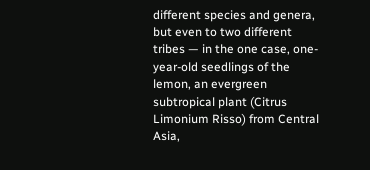different species and genera, but even to two different tribes — in the one case, one-year-old seedlings of the lemon, an evergreen subtropical plant (Citrus Limonium Risso) from Central Asia,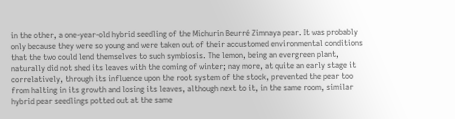in the other, a one-year-old hybrid seedling of the Michurin Beurré Zimnaya pear. It was probably only because they were so young and were taken out of their accustomed environmental conditions that the two could lend themselves to such symbiosis. The lemon, being an evergreen plant, naturally did not shed its leaves with the coming of winter; nay more, at quite an early stage it correlatively, through its influence upon the root system of the stock, prevented the pear too from halting in its growth and losing its leaves, although next to it, in the same room, similar hybrid pear seedlings potted out at the same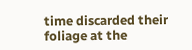time discarded their foliage at the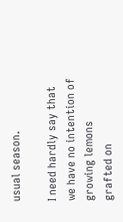usual season.

I need hardly say that we have no intention of growing lemons grafted on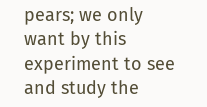pears; we only want by this experiment to see and study the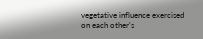vegetative influence exercised on each other's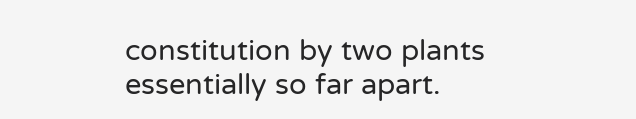constitution by two plants essentially so far apart.